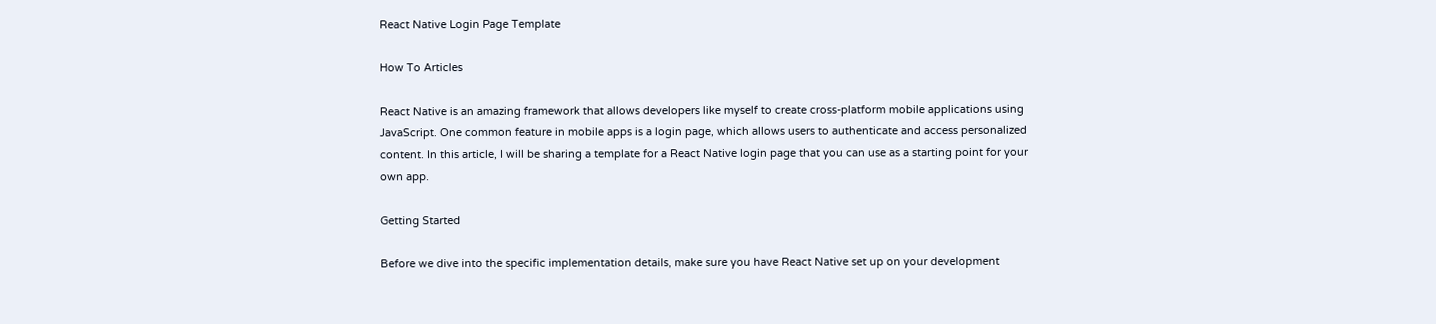React Native Login Page Template

How To Articles

React Native is an amazing framework that allows developers like myself to create cross-platform mobile applications using JavaScript. One common feature in mobile apps is a login page, which allows users to authenticate and access personalized content. In this article, I will be sharing a template for a React Native login page that you can use as a starting point for your own app.

Getting Started

Before we dive into the specific implementation details, make sure you have React Native set up on your development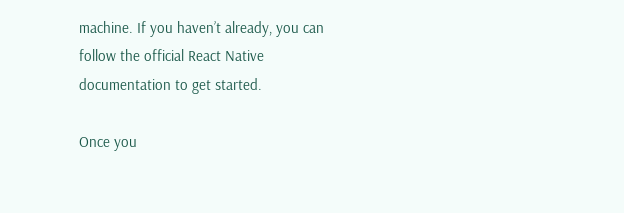machine. If you haven’t already, you can follow the official React Native documentation to get started.

Once you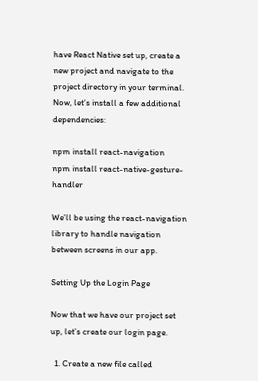have React Native set up, create a new project and navigate to the project directory in your terminal. Now, let’s install a few additional dependencies:

npm install react-navigation
npm install react-native-gesture-handler

We’ll be using the react-navigation library to handle navigation between screens in our app.

Setting Up the Login Page

Now that we have our project set up, let’s create our login page.

  1. Create a new file called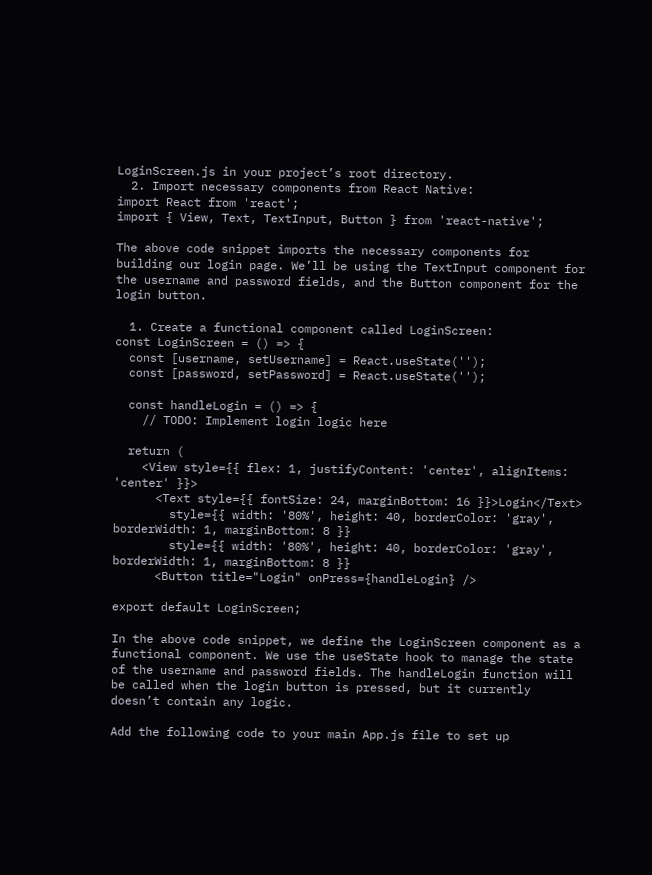LoginScreen.js in your project’s root directory.
  2. Import necessary components from React Native:
import React from 'react';
import { View, Text, TextInput, Button } from 'react-native';

The above code snippet imports the necessary components for building our login page. We’ll be using the TextInput component for the username and password fields, and the Button component for the login button.

  1. Create a functional component called LoginScreen:
const LoginScreen = () => {
  const [username, setUsername] = React.useState('');
  const [password, setPassword] = React.useState('');

  const handleLogin = () => {
    // TODO: Implement login logic here

  return (
    <View style={{ flex: 1, justifyContent: 'center', alignItems: 'center' }}>
      <Text style={{ fontSize: 24, marginBottom: 16 }}>Login</Text>
        style={{ width: '80%', height: 40, borderColor: 'gray', borderWidth: 1, marginBottom: 8 }}
        style={{ width: '80%', height: 40, borderColor: 'gray', borderWidth: 1, marginBottom: 8 }}
      <Button title="Login" onPress={handleLogin} />

export default LoginScreen;

In the above code snippet, we define the LoginScreen component as a functional component. We use the useState hook to manage the state of the username and password fields. The handleLogin function will be called when the login button is pressed, but it currently doesn’t contain any logic.

Add the following code to your main App.js file to set up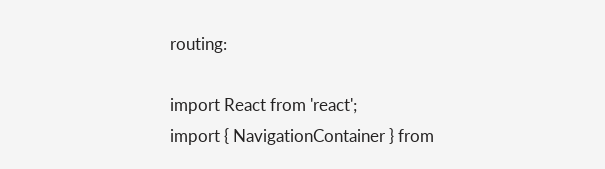routing:

import React from 'react';
import { NavigationContainer } from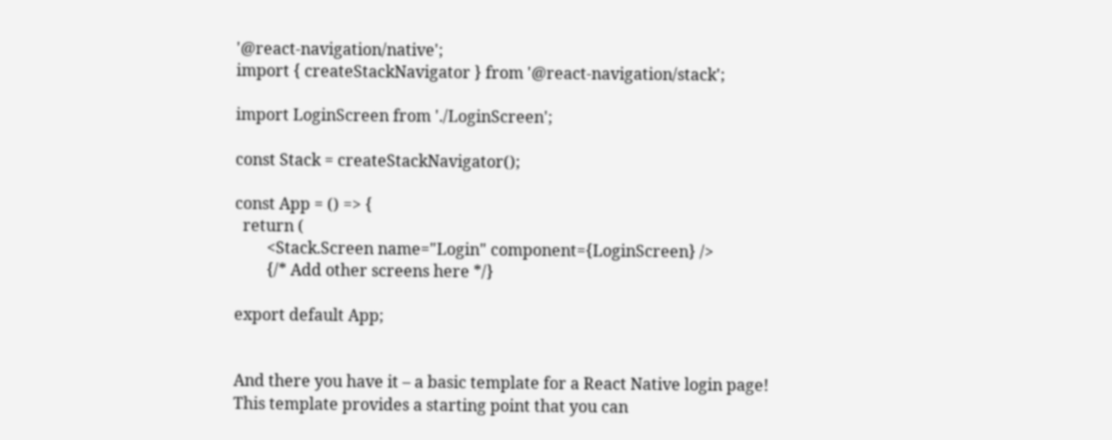'@react-navigation/native';
import { createStackNavigator } from '@react-navigation/stack';

import LoginScreen from './LoginScreen';

const Stack = createStackNavigator();

const App = () => {
  return (
        <Stack.Screen name="Login" component={LoginScreen} />
        {/* Add other screens here */}

export default App;


And there you have it – a basic template for a React Native login page! This template provides a starting point that you can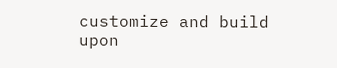customize and build upon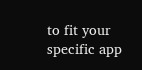to fit your specific app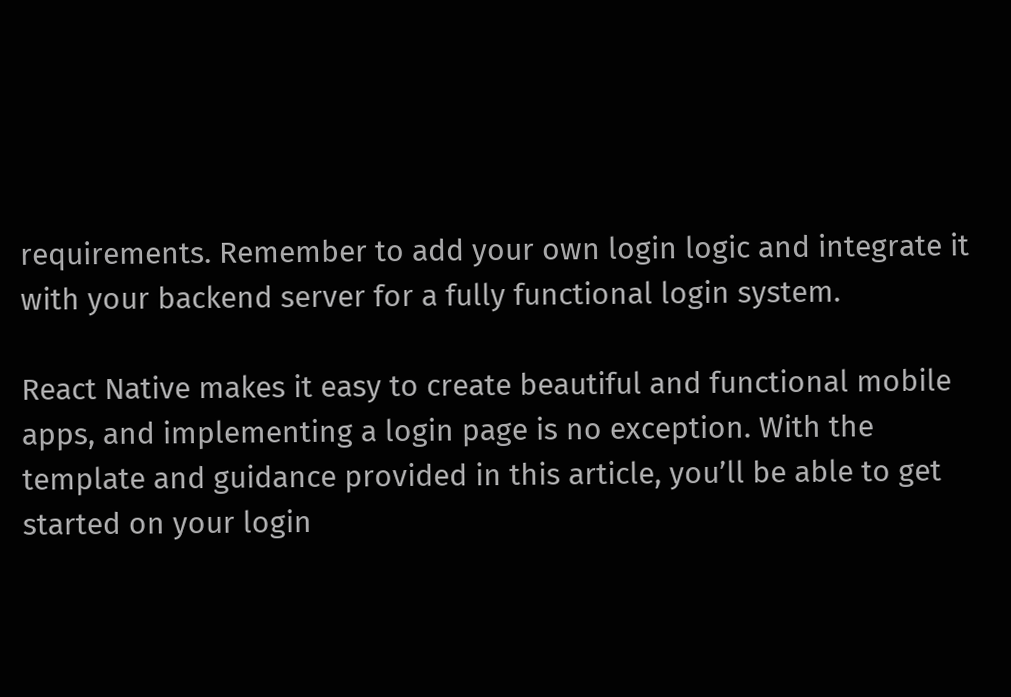requirements. Remember to add your own login logic and integrate it with your backend server for a fully functional login system.

React Native makes it easy to create beautiful and functional mobile apps, and implementing a login page is no exception. With the template and guidance provided in this article, you’ll be able to get started on your login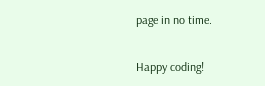page in no time.

Happy coding!